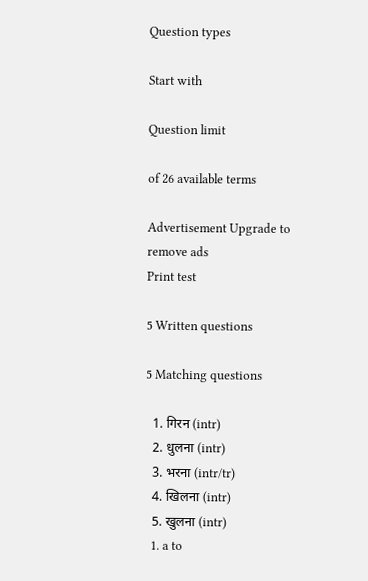Question types

Start with

Question limit

of 26 available terms

Advertisement Upgrade to remove ads
Print test

5 Written questions

5 Matching questions

  1. गिरन (intr)
  2. धुलना (intr)
  3. भरना (intr/tr)
  4. खिलना (intr)
  5. खुलना (intr)
  1. a to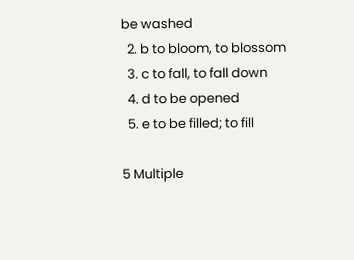be washed
  2. b to bloom, to blossom
  3. c to fall, to fall down
  4. d to be opened
  5. e to be filled; to fill

5 Multiple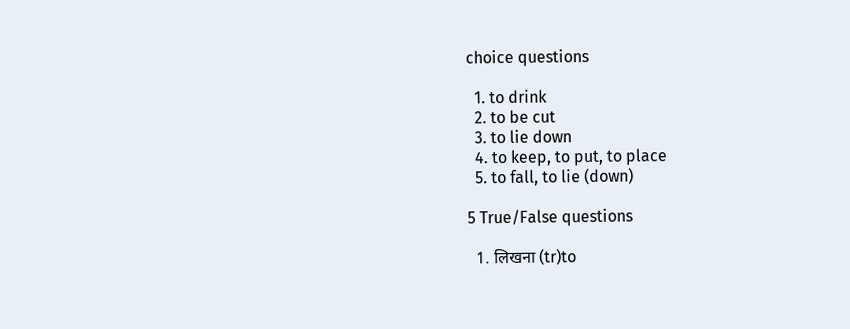choice questions

  1. to drink
  2. to be cut
  3. to lie down
  4. to keep, to put, to place
  5. to fall, to lie (down)

5 True/False questions

  1. लिखना (tr)to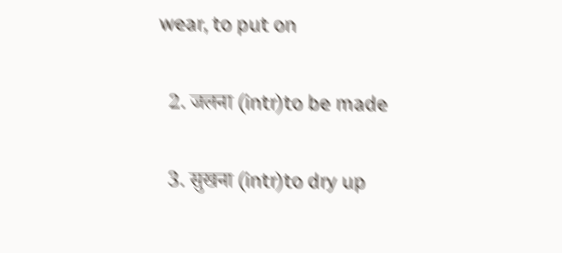wear, to put on


  2. जलना (intr)to be made


  3. सुखना (intr)to dry up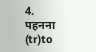4. पहनना (tr)to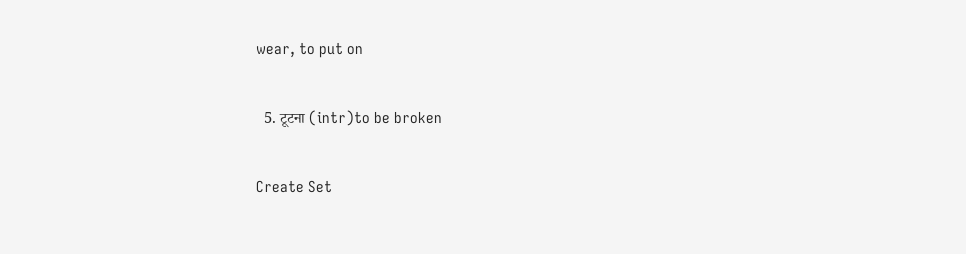wear, to put on


  5. टूटना (intr)to be broken


Create Set